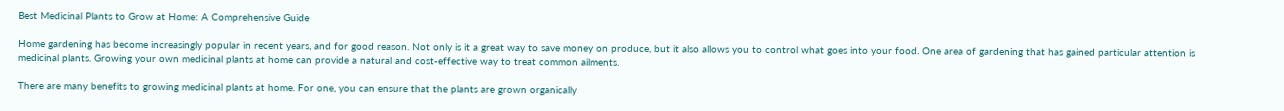Best Medicinal Plants to Grow at Home: A Comprehensive Guide

Home gardening has become increasingly popular in recent years, and for good reason. Not only is it a great way to save money on produce, but it also allows you to control what goes into your food. One area of gardening that has gained particular attention is medicinal plants. Growing your own medicinal plants at home can provide a natural and cost-effective way to treat common ailments.

There are many benefits to growing medicinal plants at home. For one, you can ensure that the plants are grown organically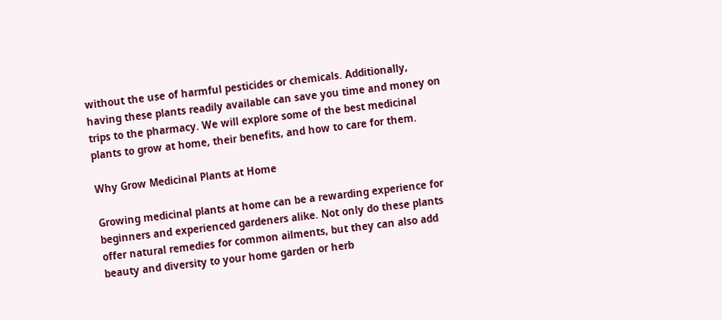without the use of harmful pesticides or chemicals. Additionally, having these plants readily available can save you time and money on trips to the pharmacy. We will explore some of the best medicinal plants to grow at home, their benefits, and how to care for them.

Why Grow Medicinal Plants at Home

Growing medicinal plants at home can be a rewarding experience for beginners and experienced gardeners alike. Not only do these plants offer natural remedies for common ailments, but they can also add beauty and diversity to your home garden or herb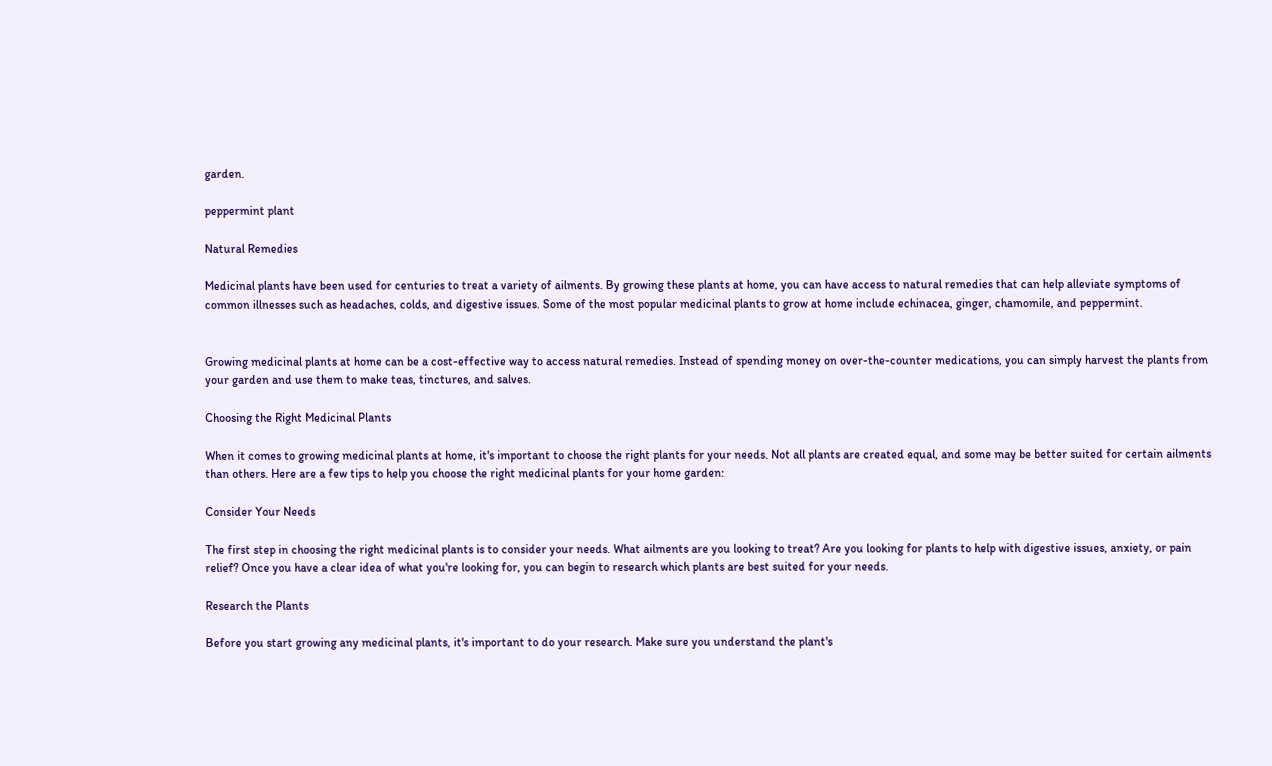garden.

peppermint plant

Natural Remedies

Medicinal plants have been used for centuries to treat a variety of ailments. By growing these plants at home, you can have access to natural remedies that can help alleviate symptoms of common illnesses such as headaches, colds, and digestive issues. Some of the most popular medicinal plants to grow at home include echinacea, ginger, chamomile, and peppermint.


Growing medicinal plants at home can be a cost-effective way to access natural remedies. Instead of spending money on over-the-counter medications, you can simply harvest the plants from your garden and use them to make teas, tinctures, and salves.

Choosing the Right Medicinal Plants

When it comes to growing medicinal plants at home, it's important to choose the right plants for your needs. Not all plants are created equal, and some may be better suited for certain ailments than others. Here are a few tips to help you choose the right medicinal plants for your home garden:

Consider Your Needs

The first step in choosing the right medicinal plants is to consider your needs. What ailments are you looking to treat? Are you looking for plants to help with digestive issues, anxiety, or pain relief? Once you have a clear idea of what you're looking for, you can begin to research which plants are best suited for your needs.

Research the Plants

Before you start growing any medicinal plants, it's important to do your research. Make sure you understand the plant's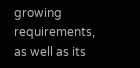growing requirements, as well as its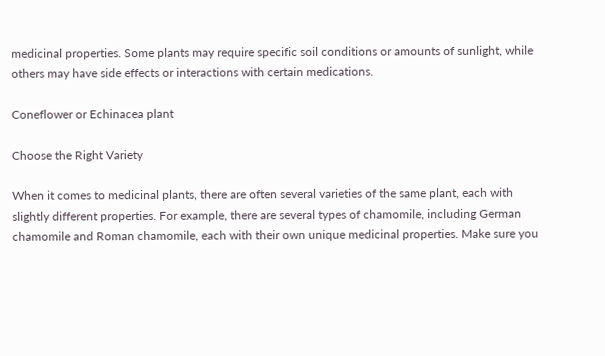medicinal properties. Some plants may require specific soil conditions or amounts of sunlight, while others may have side effects or interactions with certain medications.

Coneflower or Echinacea plant

Choose the Right Variety

When it comes to medicinal plants, there are often several varieties of the same plant, each with slightly different properties. For example, there are several types of chamomile, including German chamomile and Roman chamomile, each with their own unique medicinal properties. Make sure you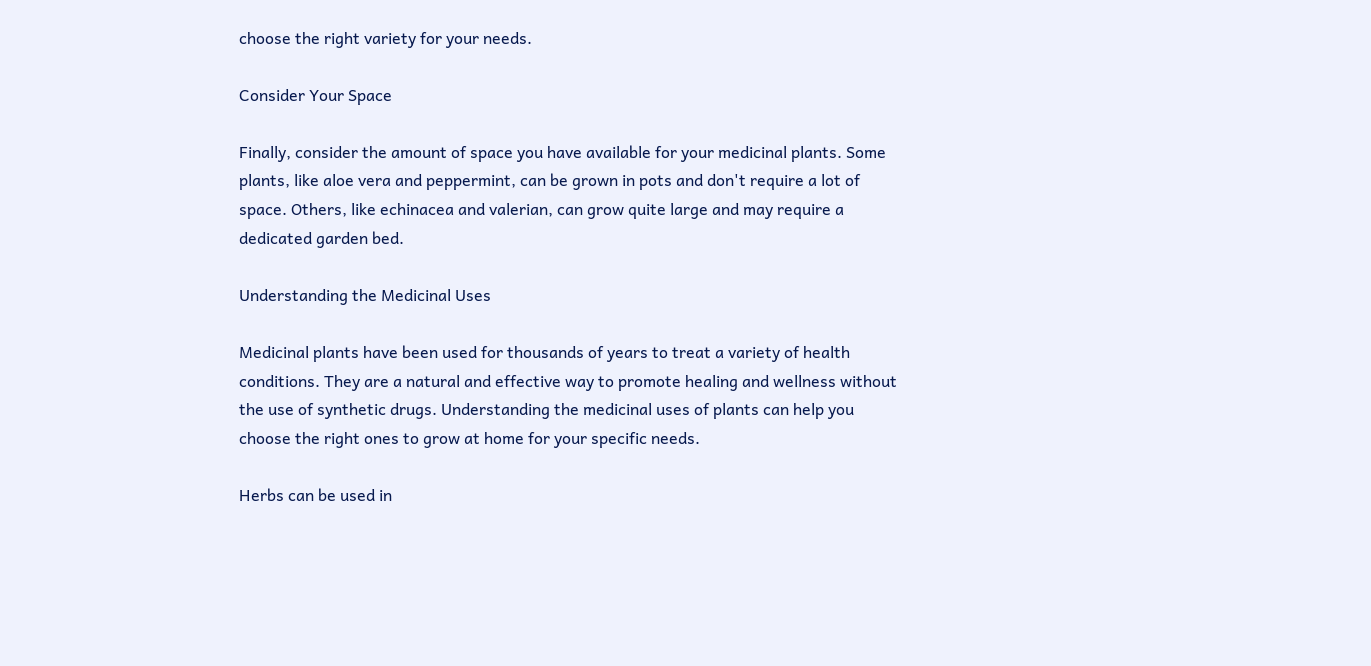choose the right variety for your needs.

Consider Your Space

Finally, consider the amount of space you have available for your medicinal plants. Some plants, like aloe vera and peppermint, can be grown in pots and don't require a lot of space. Others, like echinacea and valerian, can grow quite large and may require a dedicated garden bed.

Understanding the Medicinal Uses

Medicinal plants have been used for thousands of years to treat a variety of health conditions. They are a natural and effective way to promote healing and wellness without the use of synthetic drugs. Understanding the medicinal uses of plants can help you choose the right ones to grow at home for your specific needs.

Herbs can be used in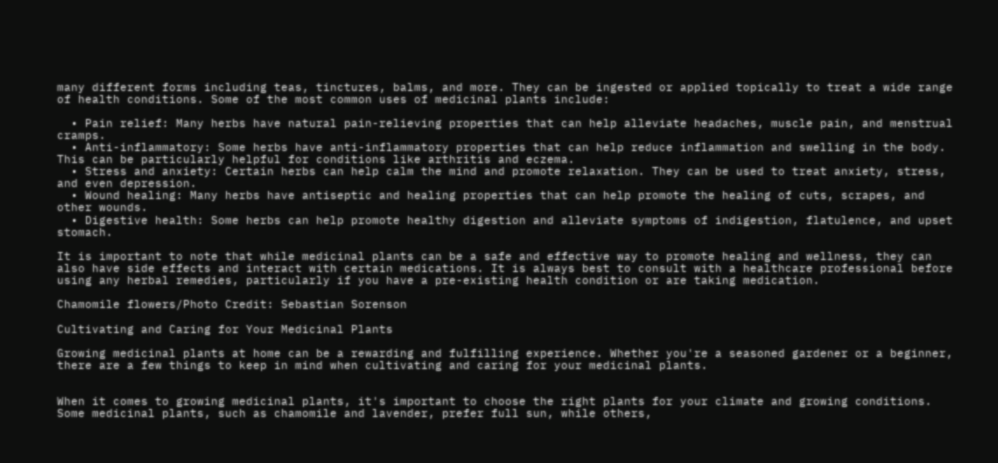many different forms including teas, tinctures, balms, and more. They can be ingested or applied topically to treat a wide range of health conditions. Some of the most common uses of medicinal plants include:

  • Pain relief: Many herbs have natural pain-relieving properties that can help alleviate headaches, muscle pain, and menstrual cramps.
  • Anti-inflammatory: Some herbs have anti-inflammatory properties that can help reduce inflammation and swelling in the body. This can be particularly helpful for conditions like arthritis and eczema.
  • Stress and anxiety: Certain herbs can help calm the mind and promote relaxation. They can be used to treat anxiety, stress, and even depression.
  • Wound healing: Many herbs have antiseptic and healing properties that can help promote the healing of cuts, scrapes, and other wounds.
  • Digestive health: Some herbs can help promote healthy digestion and alleviate symptoms of indigestion, flatulence, and upset stomach.

It is important to note that while medicinal plants can be a safe and effective way to promote healing and wellness, they can also have side effects and interact with certain medications. It is always best to consult with a healthcare professional before using any herbal remedies, particularly if you have a pre-existing health condition or are taking medication.

Chamomile flowers/Photo Credit: Sebastian Sorenson

Cultivating and Caring for Your Medicinal Plants

Growing medicinal plants at home can be a rewarding and fulfilling experience. Whether you're a seasoned gardener or a beginner, there are a few things to keep in mind when cultivating and caring for your medicinal plants.


When it comes to growing medicinal plants, it's important to choose the right plants for your climate and growing conditions. Some medicinal plants, such as chamomile and lavender, prefer full sun, while others,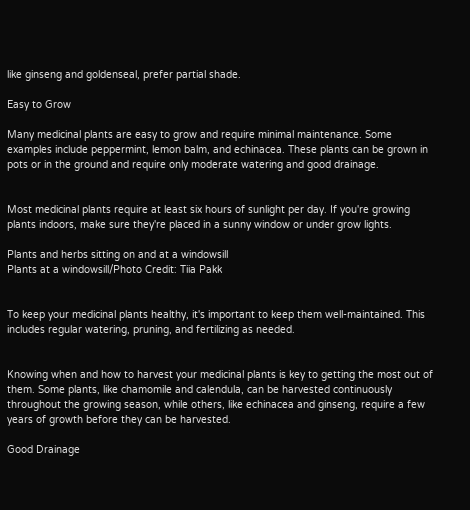like ginseng and goldenseal, prefer partial shade.

Easy to Grow

Many medicinal plants are easy to grow and require minimal maintenance. Some examples include peppermint, lemon balm, and echinacea. These plants can be grown in pots or in the ground and require only moderate watering and good drainage.


Most medicinal plants require at least six hours of sunlight per day. If you're growing plants indoors, make sure they're placed in a sunny window or under grow lights.

Plants and herbs sitting on and at a windowsill
Plants at a windowsill/Photo Credit: Tiia Pakk


To keep your medicinal plants healthy, it's important to keep them well-maintained. This includes regular watering, pruning, and fertilizing as needed.


Knowing when and how to harvest your medicinal plants is key to getting the most out of them. Some plants, like chamomile and calendula, can be harvested continuously throughout the growing season, while others, like echinacea and ginseng, require a few years of growth before they can be harvested.

Good Drainage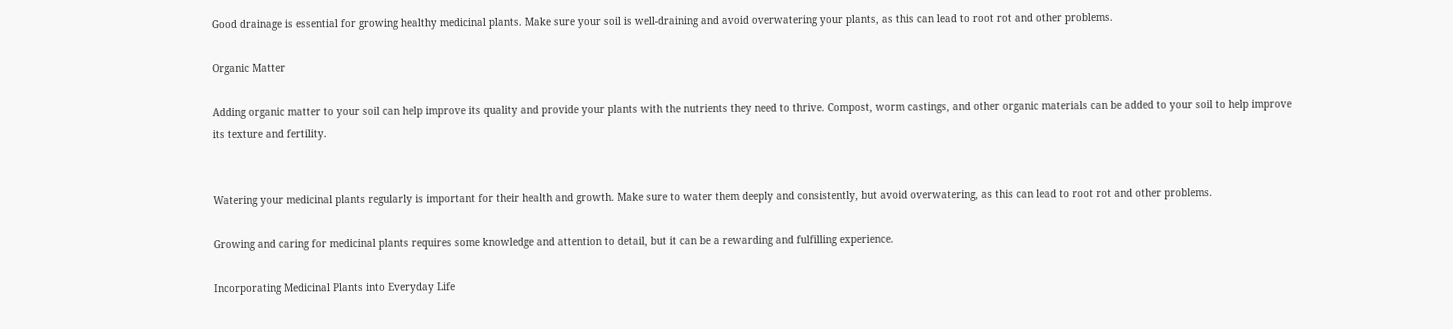Good drainage is essential for growing healthy medicinal plants. Make sure your soil is well-draining and avoid overwatering your plants, as this can lead to root rot and other problems.

Organic Matter

Adding organic matter to your soil can help improve its quality and provide your plants with the nutrients they need to thrive. Compost, worm castings, and other organic materials can be added to your soil to help improve its texture and fertility.


Watering your medicinal plants regularly is important for their health and growth. Make sure to water them deeply and consistently, but avoid overwatering, as this can lead to root rot and other problems.

Growing and caring for medicinal plants requires some knowledge and attention to detail, but it can be a rewarding and fulfilling experience.

Incorporating Medicinal Plants into Everyday Life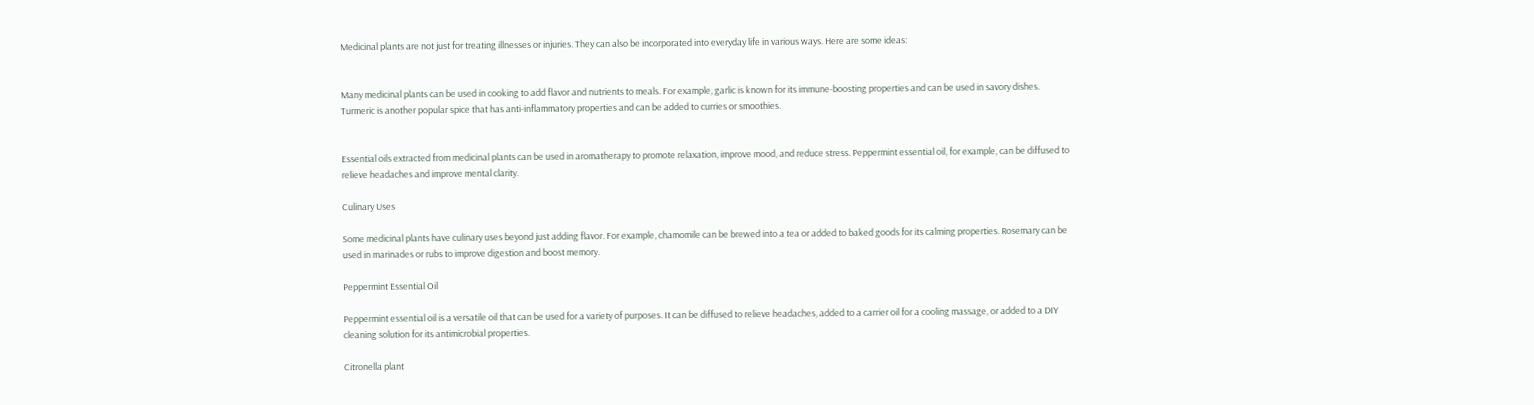Medicinal plants are not just for treating illnesses or injuries. They can also be incorporated into everyday life in various ways. Here are some ideas:


Many medicinal plants can be used in cooking to add flavor and nutrients to meals. For example, garlic is known for its immune-boosting properties and can be used in savory dishes. Turmeric is another popular spice that has anti-inflammatory properties and can be added to curries or smoothies.


Essential oils extracted from medicinal plants can be used in aromatherapy to promote relaxation, improve mood, and reduce stress. Peppermint essential oil, for example, can be diffused to relieve headaches and improve mental clarity.

Culinary Uses

Some medicinal plants have culinary uses beyond just adding flavor. For example, chamomile can be brewed into a tea or added to baked goods for its calming properties. Rosemary can be used in marinades or rubs to improve digestion and boost memory.

Peppermint Essential Oil

Peppermint essential oil is a versatile oil that can be used for a variety of purposes. It can be diffused to relieve headaches, added to a carrier oil for a cooling massage, or added to a DIY cleaning solution for its antimicrobial properties.

Citronella plant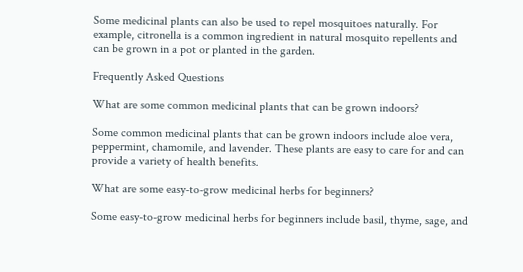Some medicinal plants can also be used to repel mosquitoes naturally. For example, citronella is a common ingredient in natural mosquito repellents and can be grown in a pot or planted in the garden.

Frequently Asked Questions

What are some common medicinal plants that can be grown indoors?

Some common medicinal plants that can be grown indoors include aloe vera, peppermint, chamomile, and lavender. These plants are easy to care for and can provide a variety of health benefits.

What are some easy-to-grow medicinal herbs for beginners?

Some easy-to-grow medicinal herbs for beginners include basil, thyme, sage, and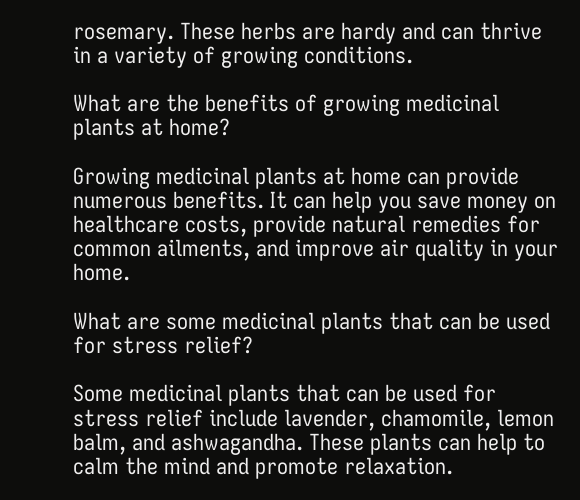rosemary. These herbs are hardy and can thrive in a variety of growing conditions.

What are the benefits of growing medicinal plants at home?

Growing medicinal plants at home can provide numerous benefits. It can help you save money on healthcare costs, provide natural remedies for common ailments, and improve air quality in your home.

What are some medicinal plants that can be used for stress relief?

Some medicinal plants that can be used for stress relief include lavender, chamomile, lemon balm, and ashwagandha. These plants can help to calm the mind and promote relaxation.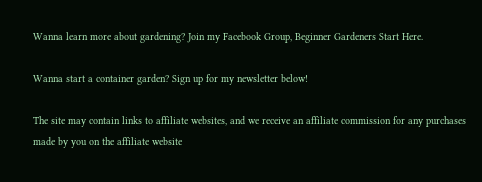Wanna learn more about gardening? Join my Facebook Group, Beginner Gardeners Start Here.

Wanna start a container garden? Sign up for my newsletter below!

The site may contain links to affiliate websites, and we receive an affiliate commission for any purchases made by you on the affiliate website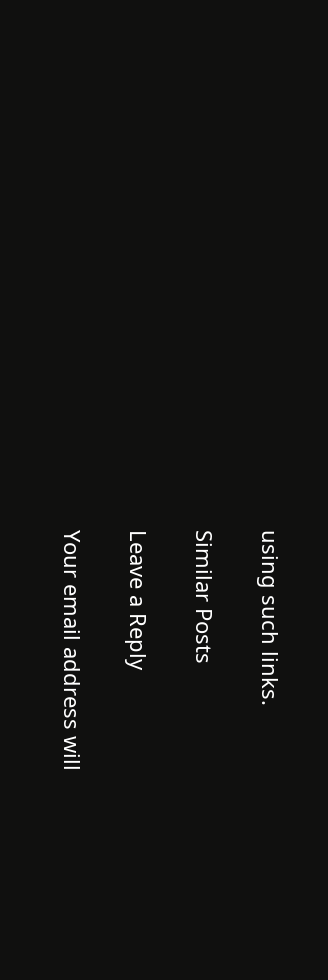using such links.

Similar Posts

Leave a Reply

Your email address will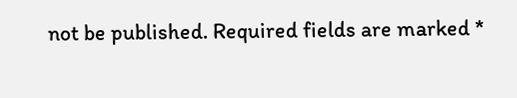not be published. Required fields are marked *